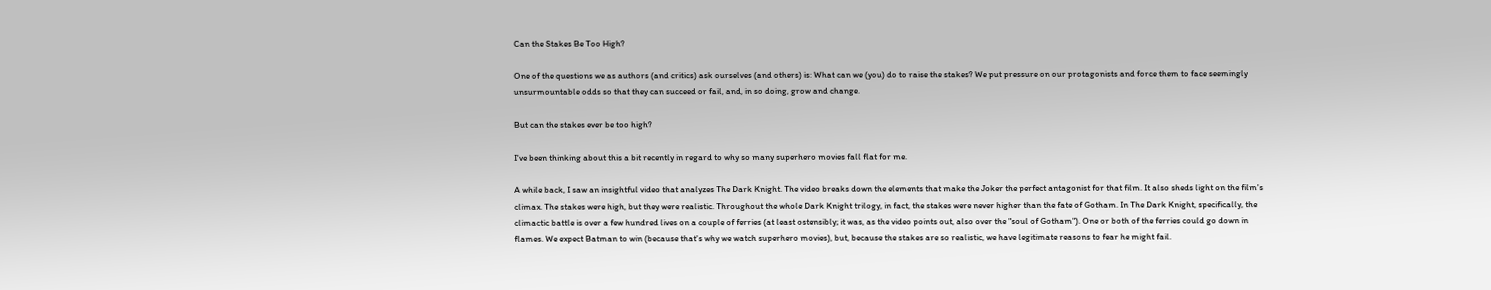Can the Stakes Be Too High?

One of the questions we as authors (and critics) ask ourselves (and others) is: What can we (you) do to raise the stakes? We put pressure on our protagonists and force them to face seemingly unsurmountable odds so that they can succeed or fail, and, in so doing, grow and change.

But can the stakes ever be too high?

I've been thinking about this a bit recently in regard to why so many superhero movies fall flat for me.

A while back, I saw an insightful video that analyzes The Dark Knight. The video breaks down the elements that make the Joker the perfect antagonist for that film. It also sheds light on the film's climax. The stakes were high, but they were realistic. Throughout the whole Dark Knight trilogy, in fact, the stakes were never higher than the fate of Gotham. In The Dark Knight, specifically, the climactic battle is over a few hundred lives on a couple of ferries (at least ostensibly; it was, as the video points out, also over the "soul of Gotham"). One or both of the ferries could go down in flames. We expect Batman to win (because that's why we watch superhero movies), but, because the stakes are so realistic, we have legitimate reasons to fear he might fail.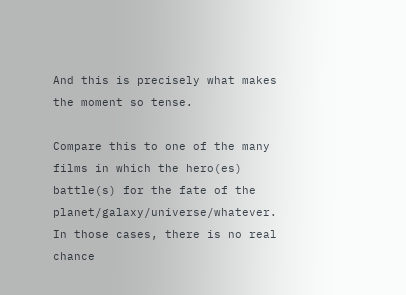And this is precisely what makes the moment so tense.

Compare this to one of the many films in which the hero(es) battle(s) for the fate of the planet/galaxy/universe/whatever. In those cases, there is no real chance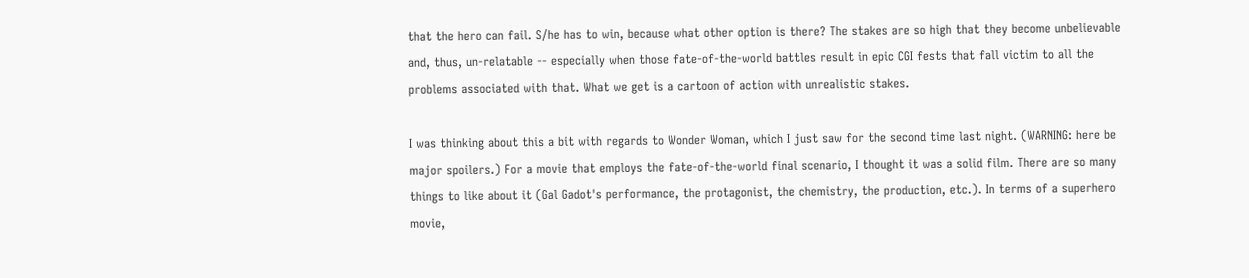that the hero can fail. S/he has to win, because what other option is there? The stakes are so high that they become unbelievable and, thus, un-relatable -- especially when those fate-of-the-world battles result in epic CGI fests that fall victim to all the problems associated with that. What we get is a cartoon of action with unrealistic stakes.

I was thinking about this a bit with regards to Wonder Woman, which I just saw for the second time last night. (WARNING: here be major spoilers.) For a movie that employs the fate-of-the-world final scenario, I thought it was a solid film. There are so many things to like about it (Gal Gadot's performance, the protagonist, the chemistry, the production, etc.). In terms of a superhero movie,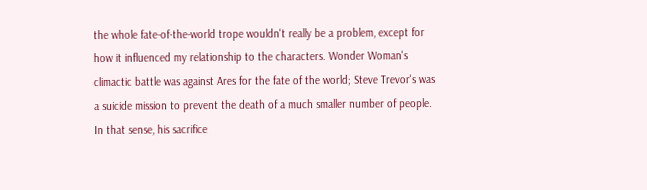the whole fate-of-the-world trope wouldn't really be a problem, except for how it influenced my relationship to the characters. Wonder Woman's climactic battle was against Ares for the fate of the world; Steve Trevor's was a suicide mission to prevent the death of a much smaller number of people. In that sense, his sacrifice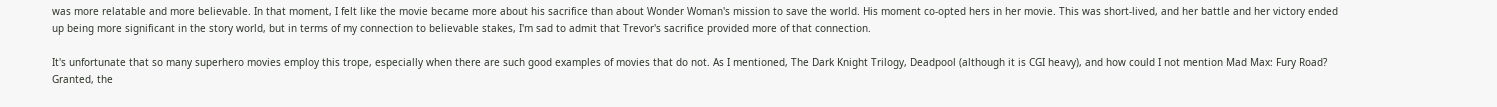was more relatable and more believable. In that moment, I felt like the movie became more about his sacrifice than about Wonder Woman's mission to save the world. His moment co-opted hers in her movie. This was short-lived, and her battle and her victory ended up being more significant in the story world, but in terms of my connection to believable stakes, I'm sad to admit that Trevor's sacrifice provided more of that connection.

It's unfortunate that so many superhero movies employ this trope, especially when there are such good examples of movies that do not. As I mentioned, The Dark Knight Trilogy, Deadpool (although it is CGI heavy), and how could I not mention Mad Max: Fury Road? Granted, the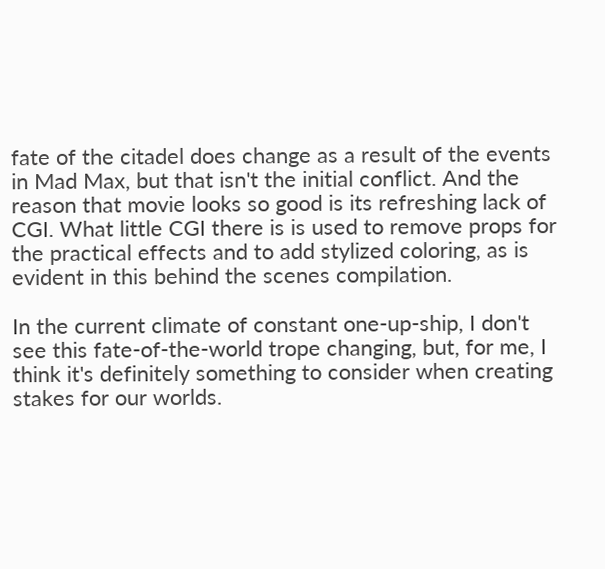fate of the citadel does change as a result of the events in Mad Max, but that isn't the initial conflict. And the reason that movie looks so good is its refreshing lack of CGI. What little CGI there is is used to remove props for the practical effects and to add stylized coloring, as is evident in this behind the scenes compilation.

In the current climate of constant one-up-ship, I don't see this fate-of-the-world trope changing, but, for me, I think it's definitely something to consider when creating stakes for our worlds.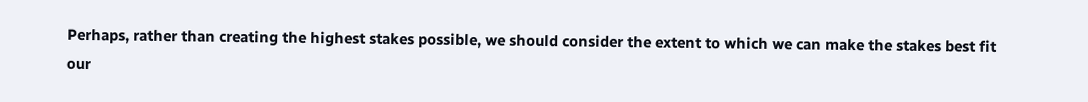Perhaps, rather than creating the highest stakes possible, we should consider the extent to which we can make the stakes best fit our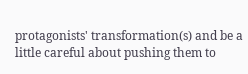protagonists' transformation(s) and be a little careful about pushing them to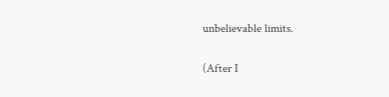unbelievable limits.

(After I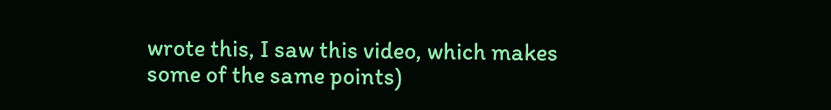wrote this, I saw this video, which makes some of the same points)